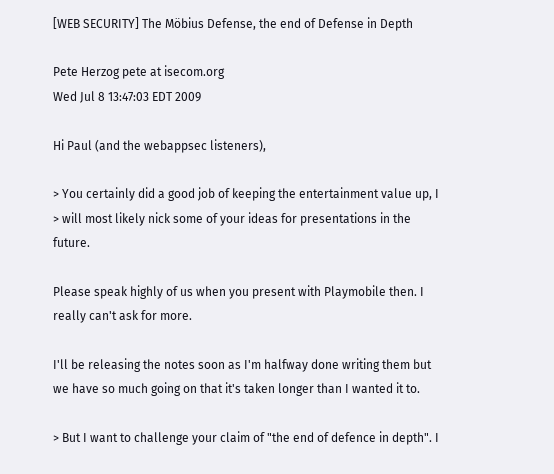[WEB SECURITY] The Möbius Defense, the end of Defense in Depth

Pete Herzog pete at isecom.org
Wed Jul 8 13:47:03 EDT 2009

Hi Paul (and the webappsec listeners),

> You certainly did a good job of keeping the entertainment value up, I
> will most likely nick some of your ideas for presentations in the future.

Please speak highly of us when you present with Playmobile then. I
really can't ask for more.

I'll be releasing the notes soon as I'm halfway done writing them but
we have so much going on that it's taken longer than I wanted it to.

> But I want to challenge your claim of "the end of defence in depth". I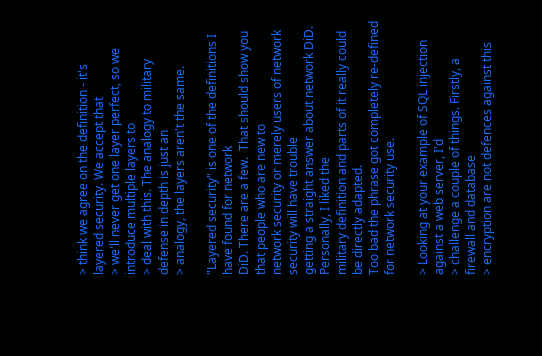> think we agree on the definition - it's layered security. We accept that
> we'll never get one layer perfect, so we introduce multiple layers to
> deal with this. The analogy to military defense in depth is just an
> analogy, the layers aren't the same.

"Layered security" is one of the definitions I have found for network
DiD. There are a few.  That should show you that people who are new to
network security or merely users of network security will have trouble
getting a straight answer about network DiD. Personally, I liked the
military definition and parts of it really could be directly adapted.
Too bad the phrase got completely re-defined for network security use.

> Looking at your example of SQL injection against a web server, I'd
> challenge a couple of things. Firstly, a firewall and database
> encryption are not defences against this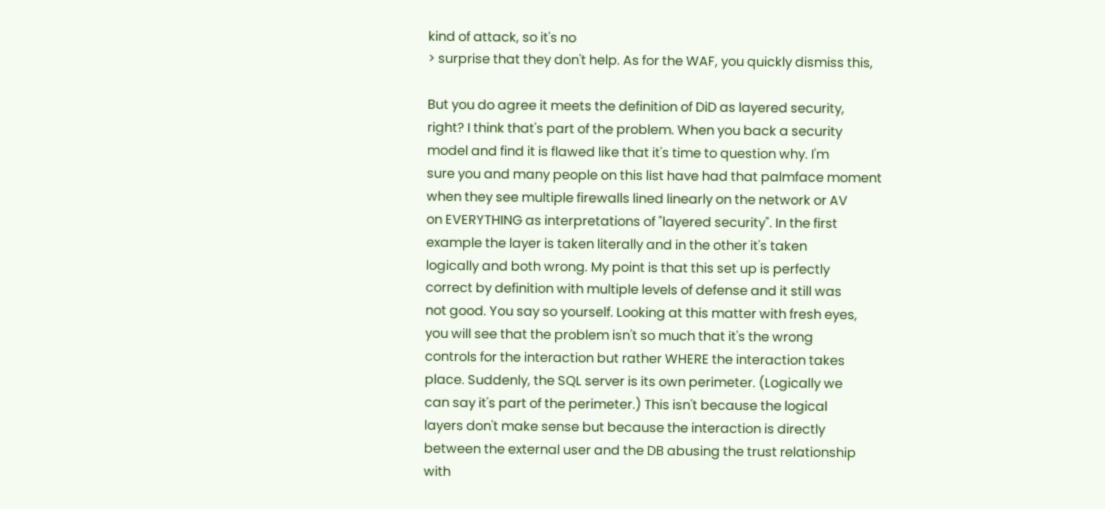kind of attack, so it's no
> surprise that they don't help. As for the WAF, you quickly dismiss this,

But you do agree it meets the definition of DiD as layered security,
right? I think that's part of the problem. When you back a security
model and find it is flawed like that it's time to question why. I'm
sure you and many people on this list have had that palmface moment
when they see multiple firewalls lined linearly on the network or AV
on EVERYTHING as interpretations of "layered security". In the first
example the layer is taken literally and in the other it's taken
logically and both wrong. My point is that this set up is perfectly
correct by definition with multiple levels of defense and it still was
not good. You say so yourself. Looking at this matter with fresh eyes,
you will see that the problem isn't so much that it's the wrong
controls for the interaction but rather WHERE the interaction takes
place. Suddenly, the SQL server is its own perimeter. (Logically we
can say it's part of the perimeter.) This isn't because the logical
layers don't make sense but because the interaction is directly
between the external user and the DB abusing the trust relationship
with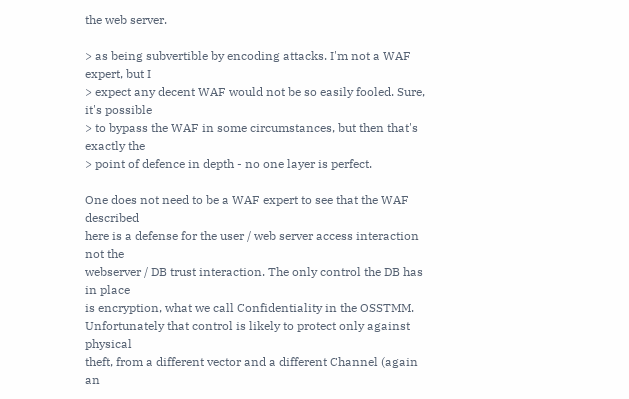the web server.

> as being subvertible by encoding attacks. I'm not a WAF expert, but I
> expect any decent WAF would not be so easily fooled. Sure, it's possible
> to bypass the WAF in some circumstances, but then that's exactly the
> point of defence in depth - no one layer is perfect.

One does not need to be a WAF expert to see that the WAF described
here is a defense for the user / web server access interaction not the
webserver / DB trust interaction. The only control the DB has in place
is encryption, what we call Confidentiality in the OSSTMM.
Unfortunately that control is likely to protect only against physical
theft, from a different vector and a different Channel (again an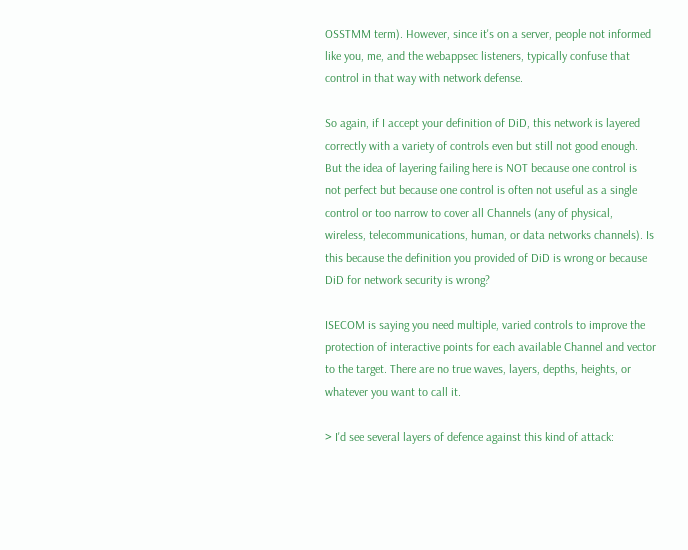OSSTMM term). However, since it's on a server, people not informed
like you, me, and the webappsec listeners, typically confuse that
control in that way with network defense.

So again, if I accept your definition of DiD, this network is layered
correctly with a variety of controls even but still not good enough.
But the idea of layering failing here is NOT because one control is
not perfect but because one control is often not useful as a single
control or too narrow to cover all Channels (any of physical,
wireless, telecommunications, human, or data networks channels). Is
this because the definition you provided of DiD is wrong or because
DiD for network security is wrong?

ISECOM is saying you need multiple, varied controls to improve the
protection of interactive points for each available Channel and vector
to the target. There are no true waves, layers, depths, heights, or
whatever you want to call it.

> I'd see several layers of defence against this kind of attack: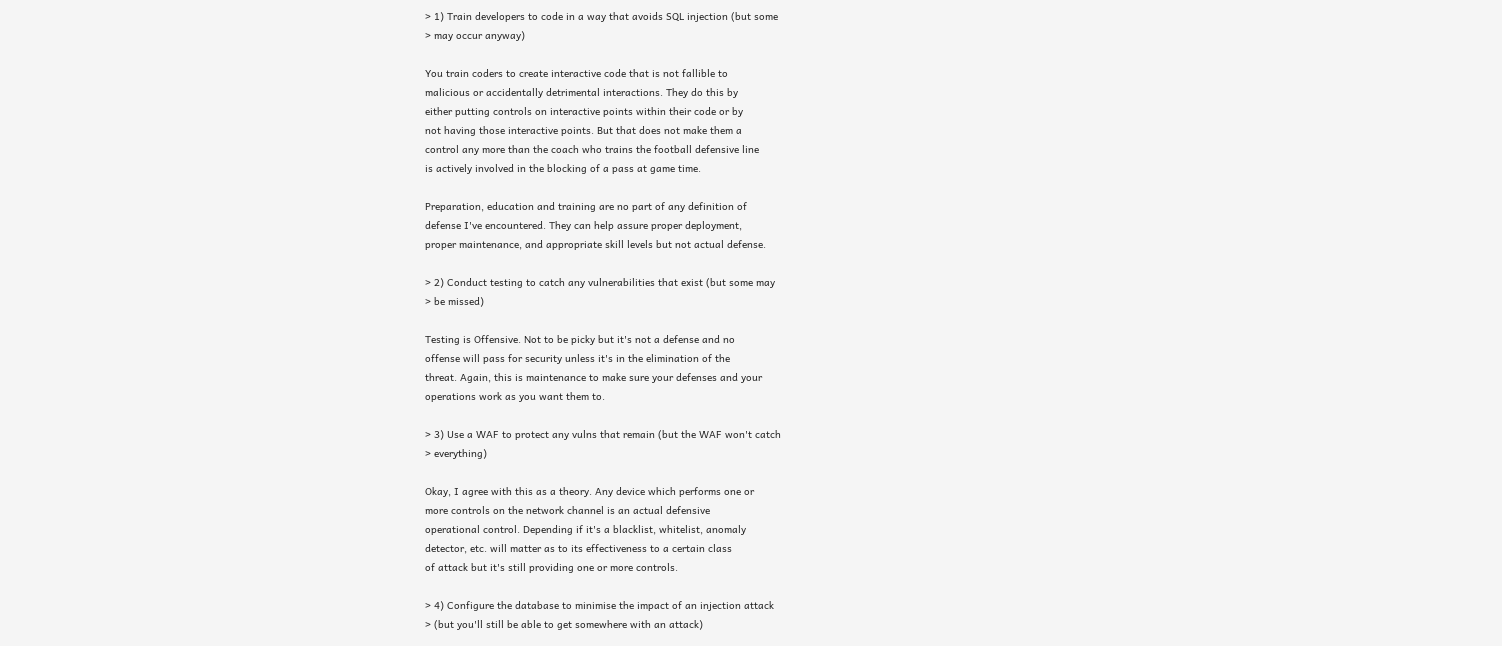> 1) Train developers to code in a way that avoids SQL injection (but some
> may occur anyway)

You train coders to create interactive code that is not fallible to
malicious or accidentally detrimental interactions. They do this by
either putting controls on interactive points within their code or by
not having those interactive points. But that does not make them a
control any more than the coach who trains the football defensive line
is actively involved in the blocking of a pass at game time.

Preparation, education and training are no part of any definition of
defense I've encountered. They can help assure proper deployment,
proper maintenance, and appropriate skill levels but not actual defense.

> 2) Conduct testing to catch any vulnerabilities that exist (but some may
> be missed)

Testing is Offensive. Not to be picky but it's not a defense and no
offense will pass for security unless it's in the elimination of the
threat. Again, this is maintenance to make sure your defenses and your
operations work as you want them to.

> 3) Use a WAF to protect any vulns that remain (but the WAF won't catch
> everything)

Okay, I agree with this as a theory. Any device which performs one or
more controls on the network channel is an actual defensive
operational control. Depending if it's a blacklist, whitelist, anomaly
detector, etc. will matter as to its effectiveness to a certain class
of attack but it's still providing one or more controls.

> 4) Configure the database to minimise the impact of an injection attack
> (but you'll still be able to get somewhere with an attack)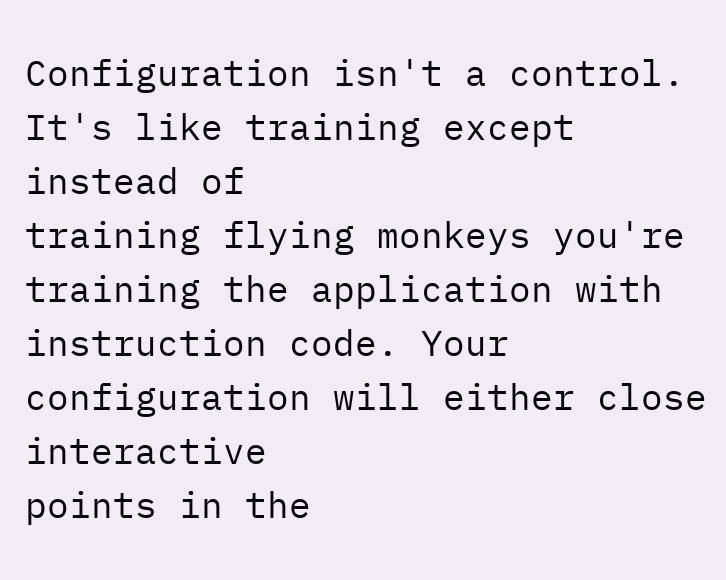Configuration isn't a control. It's like training except instead of
training flying monkeys you're training the application with
instruction code. Your configuration will either close interactive
points in the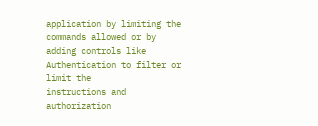application by limiting the commands allowed or by
adding controls like Authentication to filter or limit the
instructions and authorization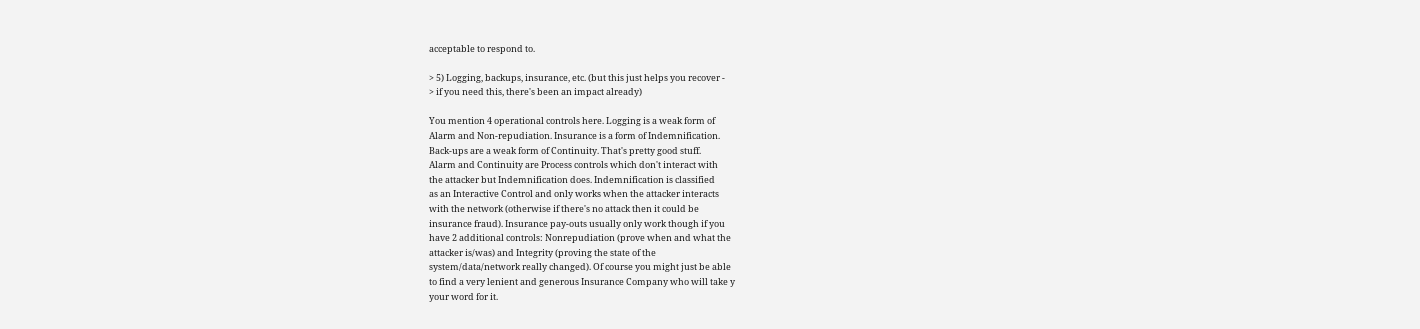acceptable to respond to.

> 5) Logging, backups, insurance, etc. (but this just helps you recover -
> if you need this, there's been an impact already)

You mention 4 operational controls here. Logging is a weak form of
Alarm and Non-repudiation. Insurance is a form of Indemnification.
Back-ups are a weak form of Continuity. That's pretty good stuff.
Alarm and Continuity are Process controls which don't interact with
the attacker but Indemnification does. Indemnification is classified
as an Interactive Control and only works when the attacker interacts
with the network (otherwise if there's no attack then it could be
insurance fraud). Insurance pay-outs usually only work though if you
have 2 additional controls: Nonrepudiation (prove when and what the
attacker is/was) and Integrity (proving the state of the
system/data/network really changed). Of course you might just be able
to find a very lenient and generous Insurance Company who will take y
your word for it.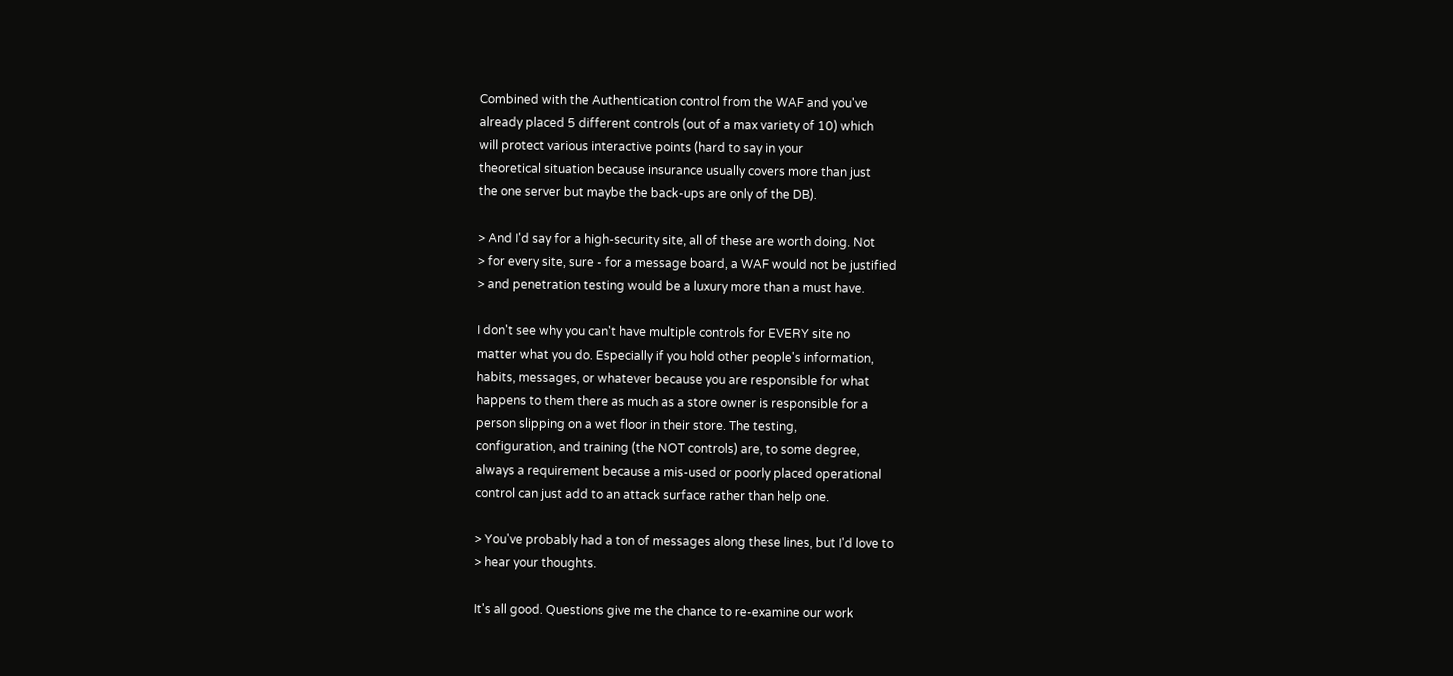Combined with the Authentication control from the WAF and you've
already placed 5 different controls (out of a max variety of 10) which
will protect various interactive points (hard to say in your
theoretical situation because insurance usually covers more than just
the one server but maybe the back-ups are only of the DB).

> And I'd say for a high-security site, all of these are worth doing. Not
> for every site, sure - for a message board, a WAF would not be justified
> and penetration testing would be a luxury more than a must have.

I don't see why you can't have multiple controls for EVERY site no
matter what you do. Especially if you hold other people's information,
habits, messages, or whatever because you are responsible for what
happens to them there as much as a store owner is responsible for a
person slipping on a wet floor in their store. The testing,
configuration, and training (the NOT controls) are, to some degree,
always a requirement because a mis-used or poorly placed operational
control can just add to an attack surface rather than help one.

> You've probably had a ton of messages along these lines, but I'd love to
> hear your thoughts.

It's all good. Questions give me the chance to re-examine our work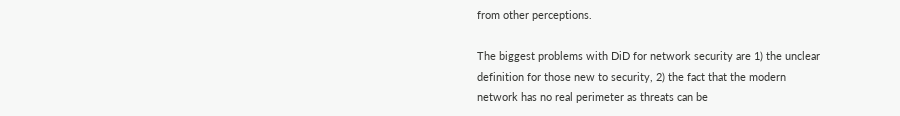from other perceptions.

The biggest problems with DiD for network security are 1) the unclear
definition for those new to security, 2) the fact that the modern
network has no real perimeter as threats can be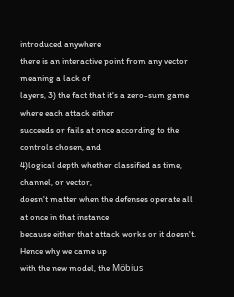introduced anywhere
there is an interactive point from any vector meaning a lack of
layers, 3) the fact that it's a zero-sum game where each attack either
succeeds or fails at once according to the controls chosen, and
4)logical depth whether classified as time, channel, or vector,
doesn't matter when the defenses operate all at once in that instance
because either that attack works or it doesn't. Hence why we came up
with the new model, the Möbius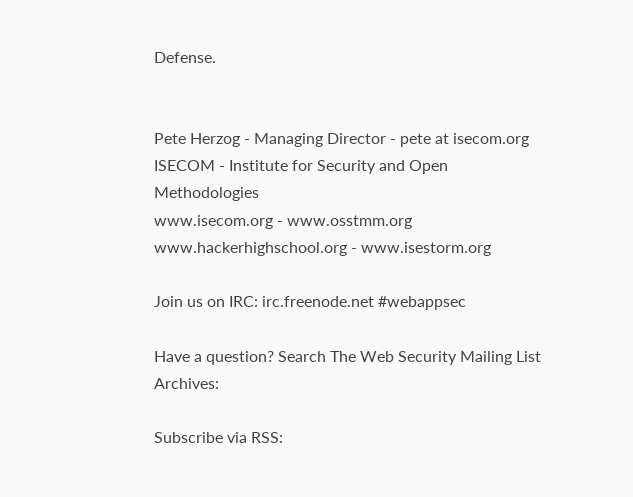Defense.


Pete Herzog - Managing Director - pete at isecom.org
ISECOM - Institute for Security and Open Methodologies
www.isecom.org - www.osstmm.org
www.hackerhighschool.org - www.isestorm.org

Join us on IRC: irc.freenode.net #webappsec

Have a question? Search The Web Security Mailing List Archives:

Subscribe via RSS: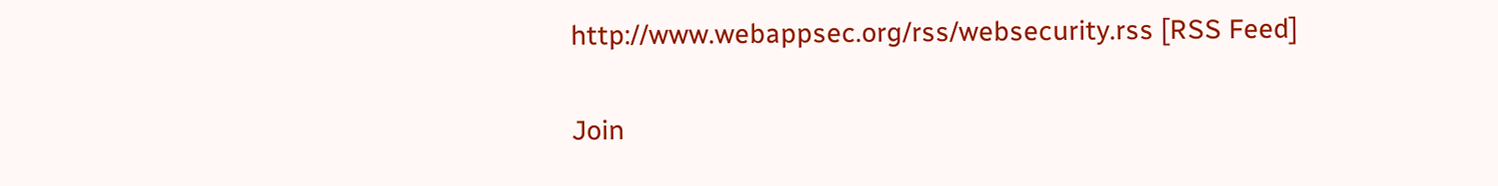http://www.webappsec.org/rss/websecurity.rss [RSS Feed]

Join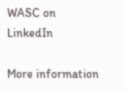WASC on LinkedIn

More information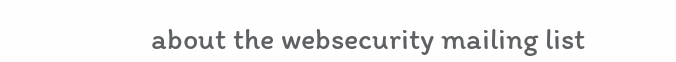about the websecurity mailing list